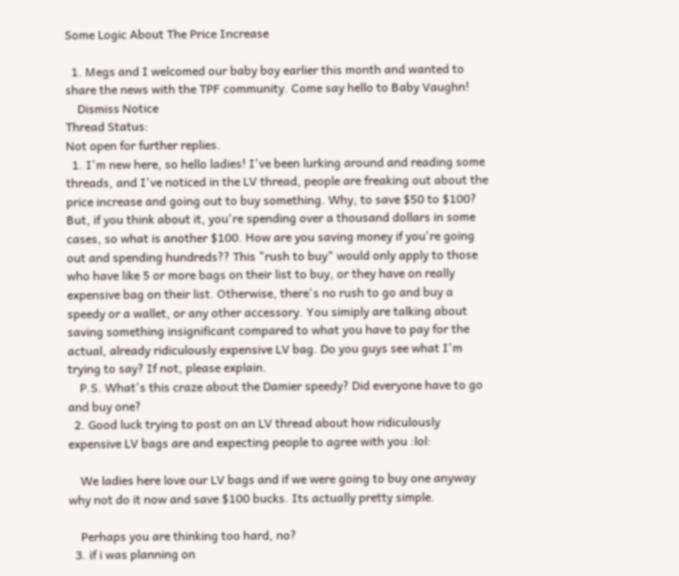Some Logic About The Price Increase

  1. Megs and I welcomed our baby boy earlier this month and wanted to share the news with the TPF community. Come say hello to Baby Vaughn!
    Dismiss Notice
Thread Status:
Not open for further replies.
  1. I'm new here, so hello ladies! I've been lurking around and reading some threads, and I've noticed in the LV thread, people are freaking out about the price increase and going out to buy something. Why, to save $50 to $100? But, if you think about it, you're spending over a thousand dollars in some cases, so what is another $100. How are you saving money if you're going out and spending hundreds?? This "rush to buy" would only apply to those who have like 5 or more bags on their list to buy, or they have on really expensive bag on their list. Otherwise, there's no rush to go and buy a speedy or a wallet, or any other accessory. You simiply are talking about saving something insignificant compared to what you have to pay for the actual, already ridiculously expensive LV bag. Do you guys see what I'm trying to say? If not, please explain.
    P.S. What's this craze about the Damier speedy? Did everyone have to go and buy one?
  2. Good luck trying to post on an LV thread about how ridiculously expensive LV bags are and expecting people to agree with you :lol:

    We ladies here love our LV bags and if we were going to buy one anyway why not do it now and save $100 bucks. Its actually pretty simple.

    Perhaps you are thinking too hard, no?
  3. if i was planning on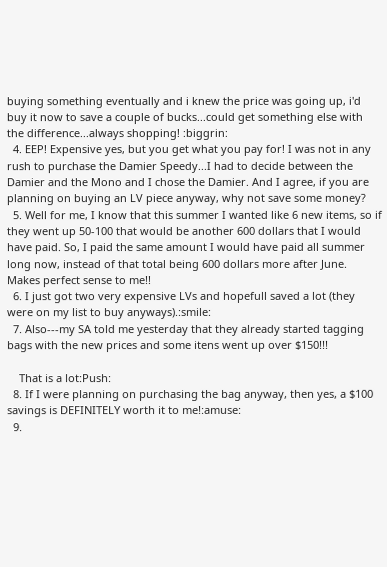buying something eventually and i knew the price was going up, i'd buy it now to save a couple of bucks...could get something else with the difference...always shopping! :biggrin:
  4. EEP! Expensive yes, but you get what you pay for! I was not in any rush to purchase the Damier Speedy...I had to decide between the Damier and the Mono and I chose the Damier. And I agree, if you are planning on buying an LV piece anyway, why not save some money?
  5. Well for me, I know that this summer I wanted like 6 new items, so if they went up 50-100 that would be another 600 dollars that I would have paid. So, I paid the same amount I would have paid all summer long now, instead of that total being 600 dollars more after June. Makes perfect sense to me!!
  6. I just got two very expensive LVs and hopefull saved a lot (they were on my list to buy anyways).:smile:
  7. Also---my SA told me yesterday that they already started tagging bags with the new prices and some itens went up over $150!!!

    That is a lot:Push:
  8. If I were planning on purchasing the bag anyway, then yes, a $100 savings is DEFINITELY worth it to me!:amuse:
  9.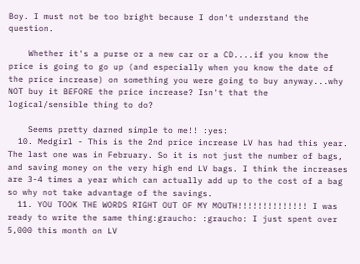Boy. I must not be too bright because I don't understand the question.

    Whether it's a purse or a new car or a CD....if you know the price is going to go up (and especially when you know the date of the price increase) on something you were going to buy anyway...why NOT buy it BEFORE the price increase? Isn't that the logical/sensible thing to do?

    Seems pretty darned simple to me!! :yes:
  10. Medgirl - This is the 2nd price increase LV has had this year. The last one was in February. So it is not just the number of bags, and saving money on the very high end LV bags. I think the increases are 3-4 times a year which can actually add up to the cost of a bag so why not take advantage of the savings.
  11. YOU TOOK THE WORDS RIGHT OUT OF MY MOUTH!!!!!!!!!!!!!! I was ready to write the same thing:graucho: :graucho: I just spent over 5,000 this month on LV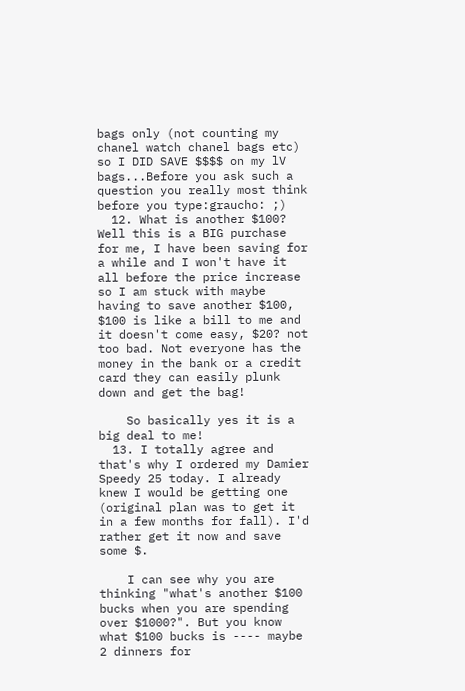bags only (not counting my chanel watch chanel bags etc) so I DID SAVE $$$$ on my lV bags...Before you ask such a question you really most think before you type:graucho: ;)
  12. What is another $100? Well this is a BIG purchase for me, I have been saving for a while and I won't have it all before the price increase so I am stuck with maybe having to save another $100, $100 is like a bill to me and it doesn't come easy, $20? not too bad. Not everyone has the money in the bank or a credit card they can easily plunk down and get the bag!

    So basically yes it is a big deal to me!
  13. I totally agree and that's why I ordered my Damier Speedy 25 today. I already knew I would be getting one (original plan was to get it in a few months for fall). I'd rather get it now and save some $.

    I can see why you are thinking "what's another $100 bucks when you are spending over $1000?". But you know what $100 bucks is ---- maybe 2 dinners for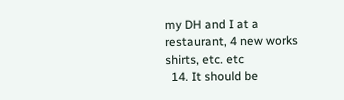my DH and I at a restaurant, 4 new works shirts, etc. etc
  14. It should be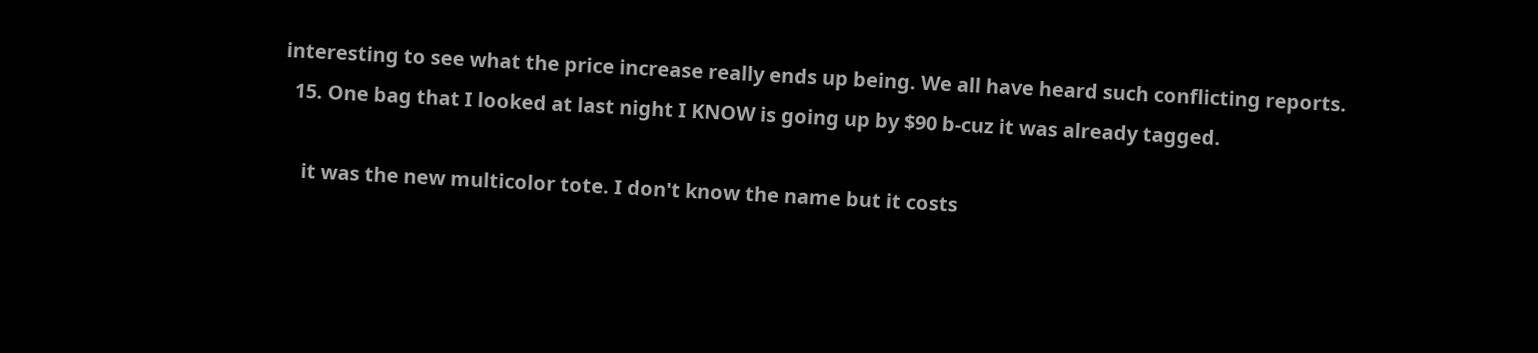interesting to see what the price increase really ends up being. We all have heard such conflicting reports.
  15. One bag that I looked at last night I KNOW is going up by $90 b-cuz it was already tagged.

    it was the new multicolor tote. I don't know the name but it costs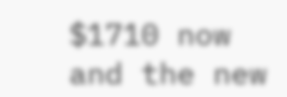$1710 now and the new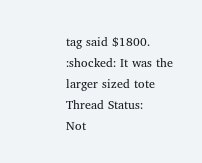tag said $1800. :shocked: It was the larger sized tote
Thread Status:
Not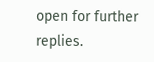open for further replies.